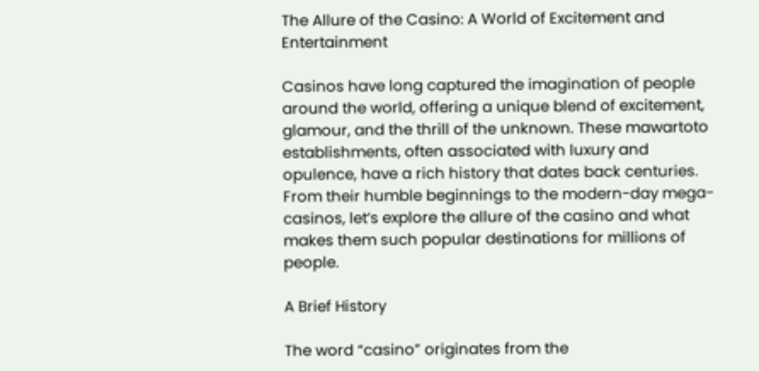The Allure of the Casino: A World of Excitement and Entertainment

Casinos have long captured the imagination of people around the world, offering a unique blend of excitement, glamour, and the thrill of the unknown. These mawartoto establishments, often associated with luxury and opulence, have a rich history that dates back centuries. From their humble beginnings to the modern-day mega-casinos, let’s explore the allure of the casino and what makes them such popular destinations for millions of people.

A Brief History

The word “casino” originates from the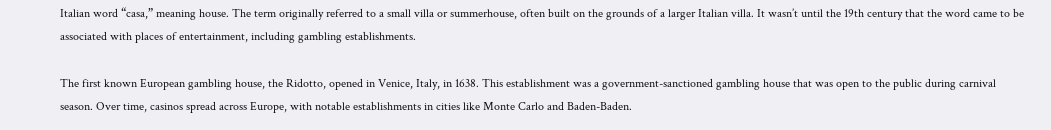Italian word “casa,” meaning house. The term originally referred to a small villa or summerhouse, often built on the grounds of a larger Italian villa. It wasn’t until the 19th century that the word came to be associated with places of entertainment, including gambling establishments.

The first known European gambling house, the Ridotto, opened in Venice, Italy, in 1638. This establishment was a government-sanctioned gambling house that was open to the public during carnival season. Over time, casinos spread across Europe, with notable establishments in cities like Monte Carlo and Baden-Baden.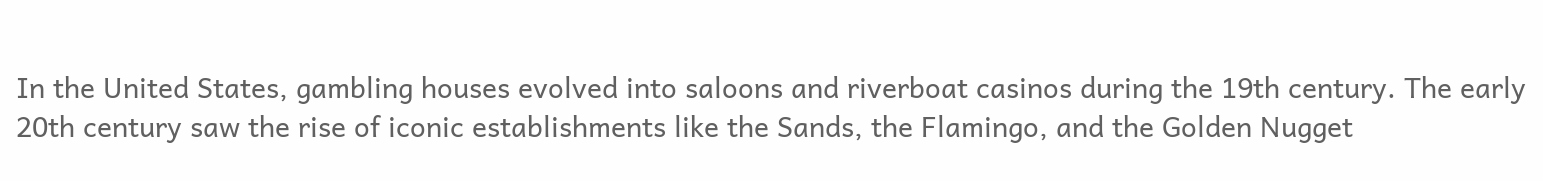In the United States, gambling houses evolved into saloons and riverboat casinos during the 19th century. The early 20th century saw the rise of iconic establishments like the Sands, the Flamingo, and the Golden Nugget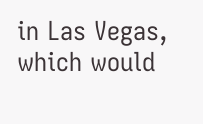in Las Vegas, which would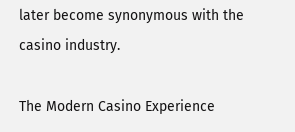later become synonymous with the casino industry.

The Modern Casino Experience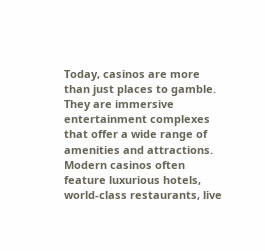Today, casinos are more than just places to gamble. They are immersive entertainment complexes that offer a wide range of amenities and attractions. Modern casinos often feature luxurious hotels, world-class restaurants, live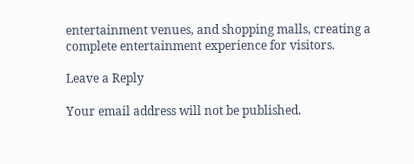entertainment venues, and shopping malls, creating a complete entertainment experience for visitors.

Leave a Reply

Your email address will not be published.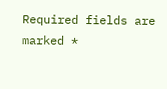Required fields are marked *